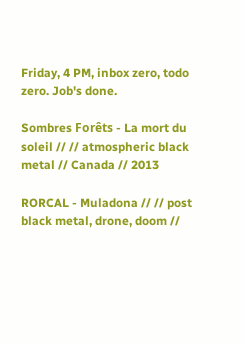Friday, 4 PM, inbox zero, todo zero. Job's done.

Sombres Forêts - La mort du soleil // // atmospheric black metal // Canada // 2013

RORCAL - Muladona // // post black metal, drone, doom //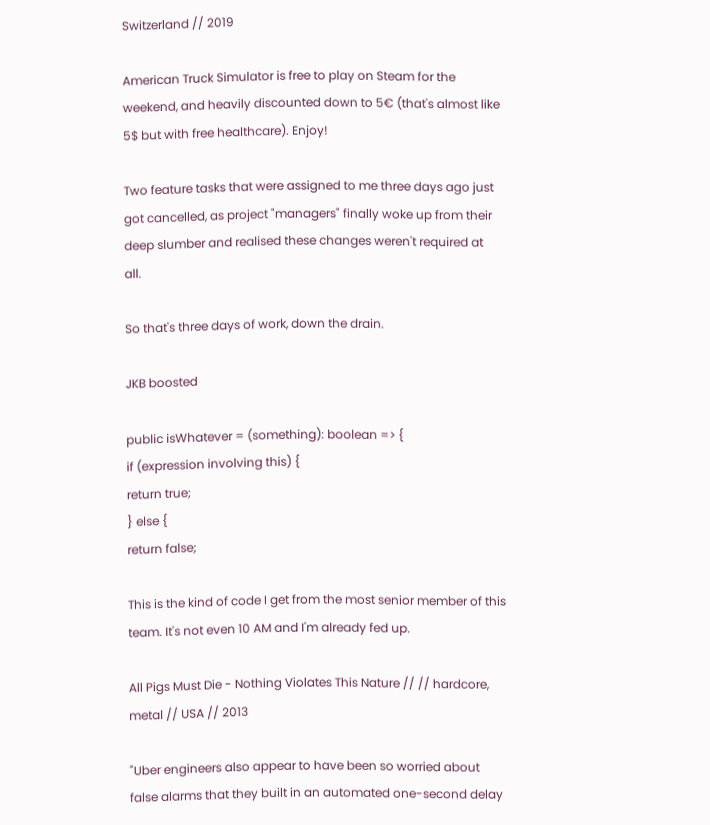Switzerland // 2019

American Truck Simulator is free to play on Steam for the weekend, and heavily discounted down to 5€ (that's almost like 5$ but with free healthcare). Enjoy!

Two feature tasks that were assigned to me three days ago just got cancelled, as project "managers" finally woke up from their deep slumber and realised these changes weren't required at all.

So that's three days of work, down the drain.

JKB boosted

public isWhatever = (something): boolean => {
if (expression involving this) {
return true;
} else {
return false;

This is the kind of code I get from the most senior member of this team. It's not even 10 AM and I'm already fed up.

All Pigs Must Die - Nothing Violates This Nature // // hardcore, metal // USA // 2013

"Uber engineers also appear to have been so worried about false alarms that they built in an automated one-second delay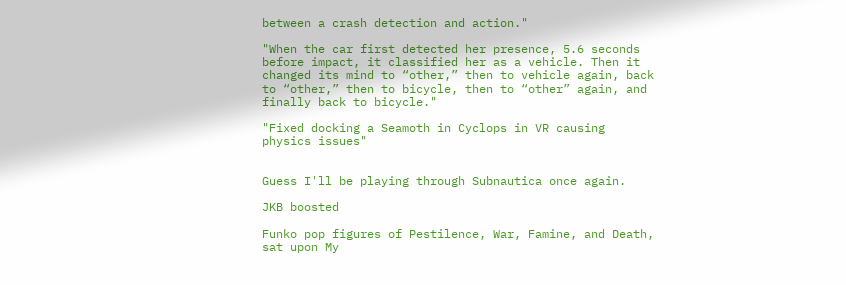between a crash detection and action."

"When the car first detected her presence, 5.6 seconds before impact, it classified her as a vehicle. Then it changed its mind to “other,” then to vehicle again, back to “other,” then to bicycle, then to “other” again, and finally back to bicycle."

"Fixed docking a Seamoth in Cyclops in VR causing physics issues"


Guess I'll be playing through Subnautica once again.

JKB boosted

Funko pop figures of Pestilence, War, Famine, and Death, sat upon My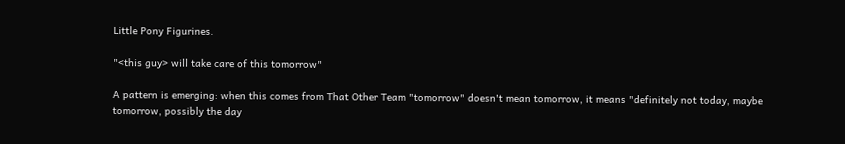Little Pony Figurines.

"<this guy> will take care of this tomorrow"

A pattern is emerging: when this comes from That Other Team "tomorrow" doesn't mean tomorrow, it means "definitely not today, maybe tomorrow, possibly the day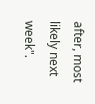after, most likely next week".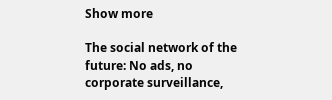Show more

The social network of the future: No ads, no corporate surveillance,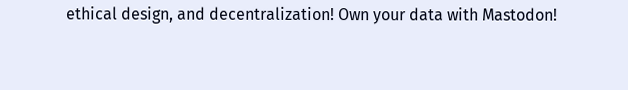ethical design, and decentralization! Own your data with Mastodon!